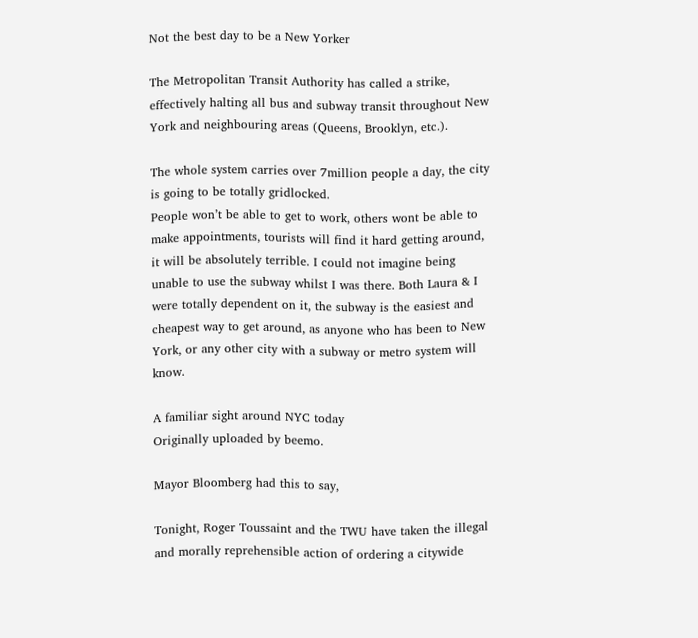Not the best day to be a New Yorker

The Metropolitan Transit Authority has called a strike, effectively halting all bus and subway transit throughout New York and neighbouring areas (Queens, Brooklyn, etc.).

The whole system carries over 7million people a day, the city is going to be totally gridlocked.
People won’t be able to get to work, others wont be able to make appointments, tourists will find it hard getting around, it will be absolutely terrible. I could not imagine being unable to use the subway whilst I was there. Both Laura & I were totally dependent on it, the subway is the easiest and cheapest way to get around, as anyone who has been to New York, or any other city with a subway or metro system will know.

A familiar sight around NYC today
Originally uploaded by beemo.

Mayor Bloomberg had this to say,

Tonight, Roger Toussaint and the TWU have taken the illegal and morally reprehensible action of ordering a citywide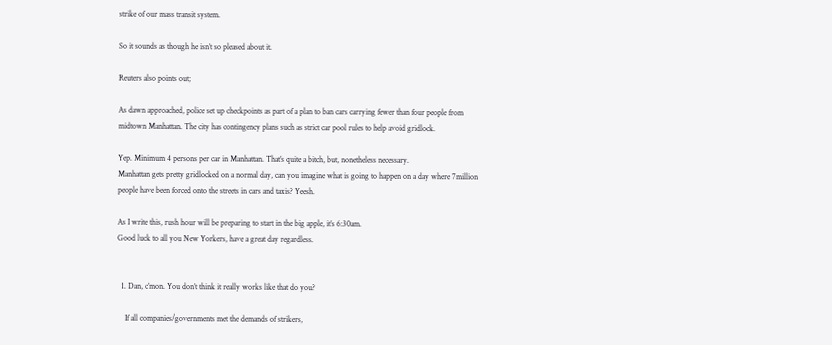strike of our mass transit system.

So it sounds as though he isn’t so pleased about it.

Reuters also points out;

As dawn approached, police set up checkpoints as part of a plan to ban cars carrying fewer than four people from midtown Manhattan. The city has contingency plans such as strict car pool rules to help avoid gridlock.

Yep. Minimum 4 persons per car in Manhattan. That’s quite a bitch, but, nonetheless necessary.
Manhattan gets pretty gridlocked on a normal day, can you imagine what is going to happen on a day where 7million people have been forced onto the streets in cars and taxis? Yeesh.

As I write this, rush hour will be preparing to start in the big apple, it’s 6:30am.
Good luck to all you New Yorkers, have a great day regardless.


  1. Dan, c’mon. You don’t think it really works like that do you?

    If all companies/governments met the demands of strikers,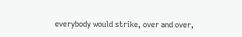everybody would strike, over and over,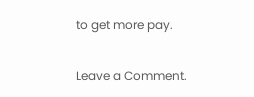to get more pay.

Leave a Comment.